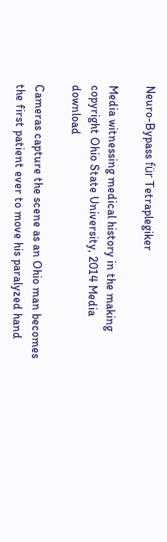Neuro-Bypass für Tetraplegiker

Media witnessing medical history in the making copyright Ohio State University, 2014 Media download

Cameras capture the scene as an Ohio man becomes the first patient ever to move his paralyzed hand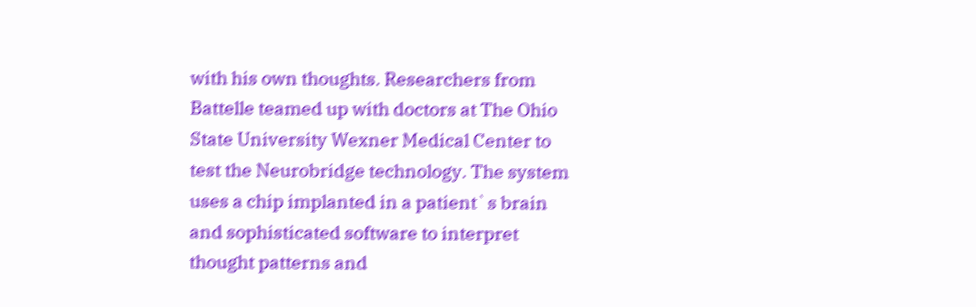with his own thoughts. Researchers from Battelle teamed up with doctors at The Ohio State University Wexner Medical Center to test the Neurobridge technology. The system uses a chip implanted in a patient`s brain and sophisticated software to interpret thought patterns and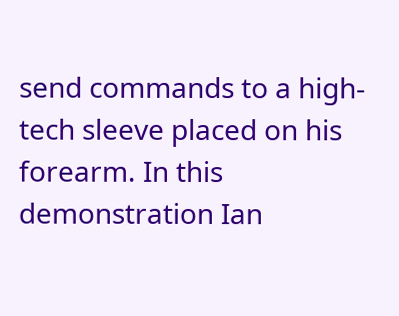send commands to a high-tech sleeve placed on his forearm. In this demonstration Ian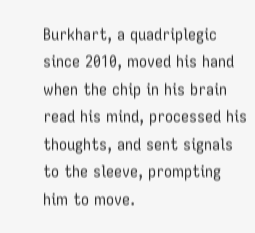Burkhart, a quadriplegic since 2010, moved his hand when the chip in his brain read his mind, processed his thoughts, and sent signals to the sleeve, prompting him to move.